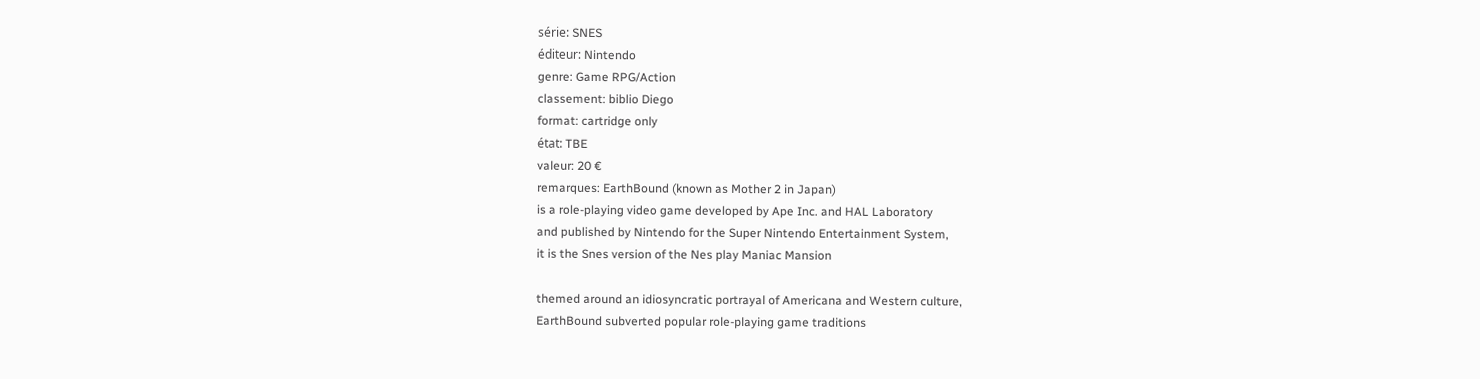série: SNES
éditeur: Nintendo
genre: Game RPG/Action
classement: biblio Diego
format: cartridge only
état: TBE
valeur: 20 €
remarques: EarthBound (known as Mother 2 in Japan)
is a role-playing video game developed by Ape Inc. and HAL Laboratory
and published by Nintendo for the Super Nintendo Entertainment System,
it is the Snes version of the Nes play Maniac Mansion

themed around an idiosyncratic portrayal of Americana and Western culture,
EarthBound subverted popular role-playing game traditions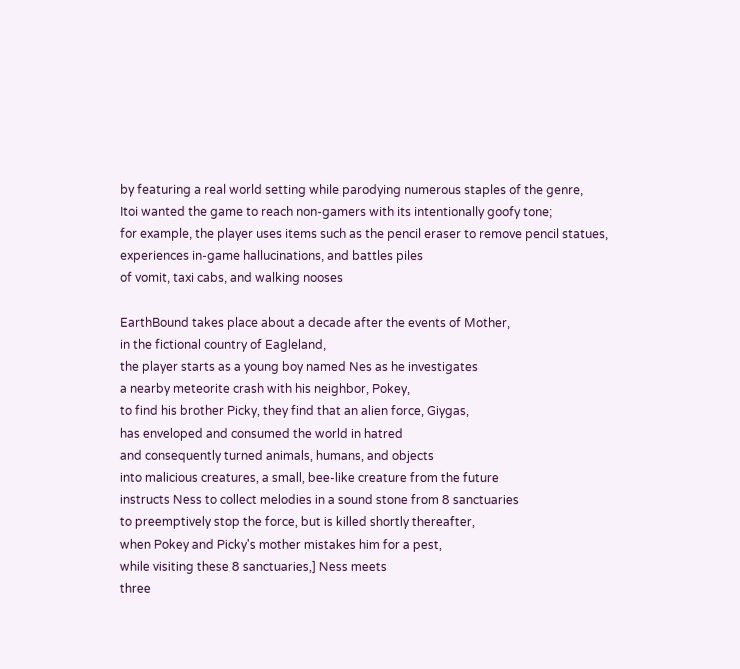by featuring a real world setting while parodying numerous staples of the genre,
Itoi wanted the game to reach non-gamers with its intentionally goofy tone;
for example, the player uses items such as the pencil eraser to remove pencil statues,
experiences in-game hallucinations, and battles piles
of vomit, taxi cabs, and walking nooses

EarthBound takes place about a decade after the events of Mother,
in the fictional country of Eagleland,
the player starts as a young boy named Nes as he investigates
a nearby meteorite crash with his neighbor, Pokey,
to find his brother Picky, they find that an alien force, Giygas,
has enveloped and consumed the world in hatred
and consequently turned animals, humans, and objects
into malicious creatures, a small, bee-like creature from the future
instructs Ness to collect melodies in a sound stone from 8 sanctuaries
to preemptively stop the force, but is killed shortly thereafter,
when Pokey and Picky's mother mistakes him for a pest,
while visiting these 8 sanctuaries,] Ness meets
three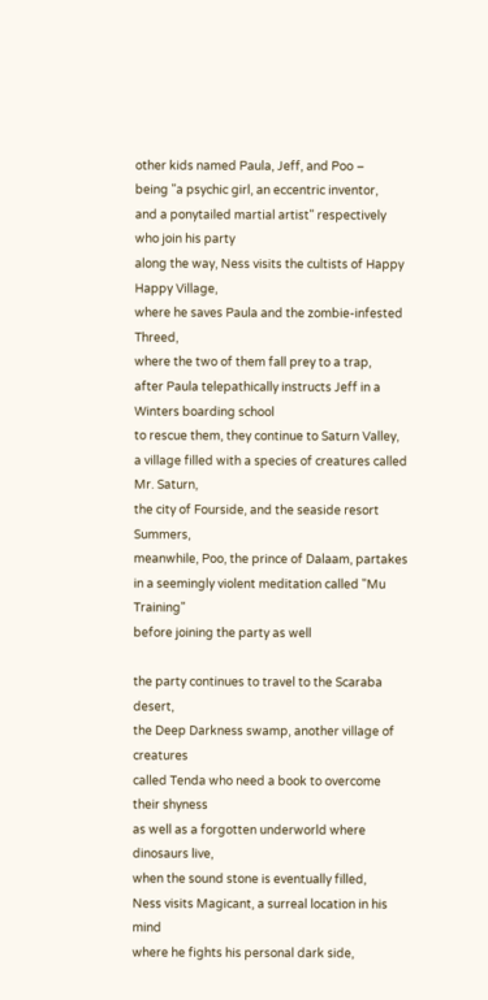other kids named Paula, Jeff, and Poo –
being "a psychic girl, an eccentric inventor,
and a ponytailed martial artist" respectively who join his party
along the way, Ness visits the cultists of Happy Happy Village,
where he saves Paula and the zombie-infested Threed,
where the two of them fall prey to a trap,
after Paula telepathically instructs Jeff in a Winters boarding school
to rescue them, they continue to Saturn Valley,
a village filled with a species of creatures called Mr. Saturn,
the city of Fourside, and the seaside resort Summers,
meanwhile, Poo, the prince of Dalaam, partakes
in a seemingly violent meditation called "Mu Training"
before joining the party as well

the party continues to travel to the Scaraba desert,
the Deep Darkness swamp, another village of creatures
called Tenda who need a book to overcome their shyness
as well as a forgotten underworld where dinosaurs live,
when the sound stone is eventually filled,
Ness visits Magicant, a surreal location in his mind
where he fights his personal dark side,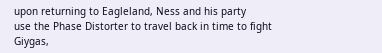upon returning to Eagleland, Ness and his party
use the Phase Distorter to travel back in time to fight Giygas,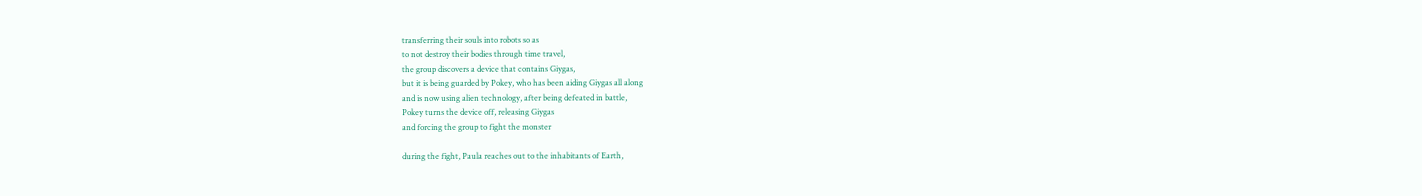transferring their souls into robots so as
to not destroy their bodies through time travel,
the group discovers a device that contains Giygas,
but it is being guarded by Pokey, who has been aiding Giygas all along
and is now using alien technology, after being defeated in battle,
Pokey turns the device off, releasing Giygas
and forcing the group to fight the monster

during the fight, Paula reaches out to the inhabitants of Earth,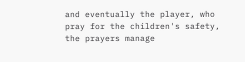and eventually the player, who pray for the children's safety,
the prayers manage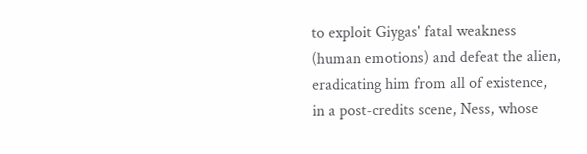to exploit Giygas' fatal weakness
(human emotions) and defeat the alien,
eradicating him from all of existence,
in a post-credits scene, Ness, whose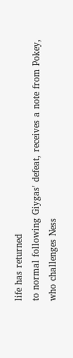life has returned
to normal following Giygas' defeat, receives a note from Pokey,
who challenges Ness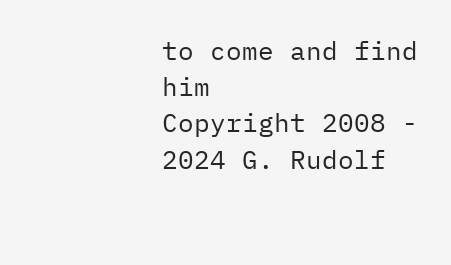to come and find him
Copyright 2008 - 2024 G. Rudolf